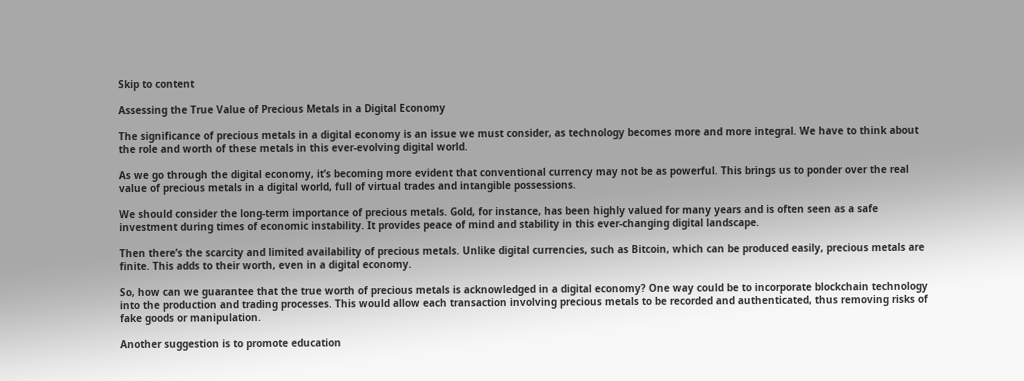Skip to content

Assessing the True Value of Precious Metals in a Digital Economy

The significance of precious metals in a digital economy is an issue we must consider, as technology becomes more and more integral. We have to think about the role and worth of these metals in this ever-evolving digital world.

As we go through the digital economy, it’s becoming more evident that conventional currency may not be as powerful. This brings us to ponder over the real value of precious metals in a digital world, full of virtual trades and intangible possessions.

We should consider the long-term importance of precious metals. Gold, for instance, has been highly valued for many years and is often seen as a safe investment during times of economic instability. It provides peace of mind and stability in this ever-changing digital landscape.

Then there’s the scarcity and limited availability of precious metals. Unlike digital currencies, such as Bitcoin, which can be produced easily, precious metals are finite. This adds to their worth, even in a digital economy.

So, how can we guarantee that the true worth of precious metals is acknowledged in a digital economy? One way could be to incorporate blockchain technology into the production and trading processes. This would allow each transaction involving precious metals to be recorded and authenticated, thus removing risks of fake goods or manipulation.

Another suggestion is to promote education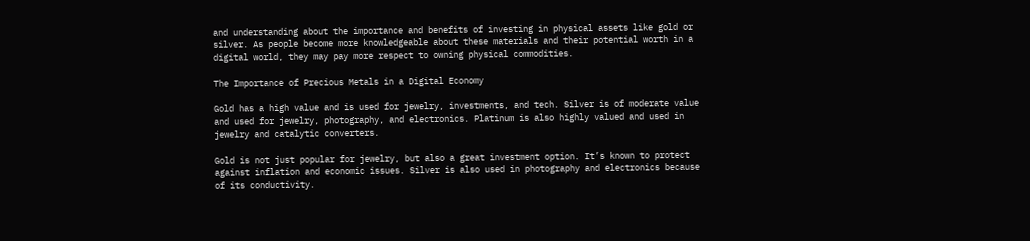and understanding about the importance and benefits of investing in physical assets like gold or silver. As people become more knowledgeable about these materials and their potential worth in a digital world, they may pay more respect to owning physical commodities.

The Importance of Precious Metals in a Digital Economy

Gold has a high value and is used for jewelry, investments, and tech. Silver is of moderate value and used for jewelry, photography, and electronics. Platinum is also highly valued and used in jewelry and catalytic converters.

Gold is not just popular for jewelry, but also a great investment option. It’s known to protect against inflation and economic issues. Silver is also used in photography and electronics because of its conductivity.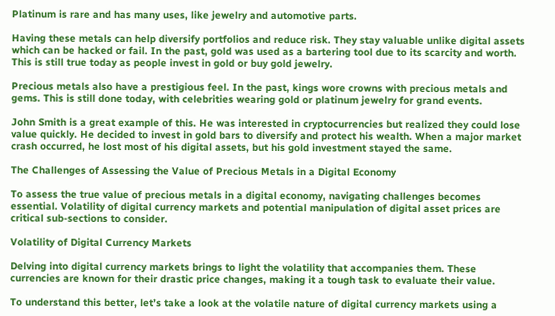Platinum is rare and has many uses, like jewelry and automotive parts.

Having these metals can help diversify portfolios and reduce risk. They stay valuable unlike digital assets which can be hacked or fail. In the past, gold was used as a bartering tool due to its scarcity and worth. This is still true today as people invest in gold or buy gold jewelry.

Precious metals also have a prestigious feel. In the past, kings wore crowns with precious metals and gems. This is still done today, with celebrities wearing gold or platinum jewelry for grand events.

John Smith is a great example of this. He was interested in cryptocurrencies but realized they could lose value quickly. He decided to invest in gold bars to diversify and protect his wealth. When a major market crash occurred, he lost most of his digital assets, but his gold investment stayed the same.

The Challenges of Assessing the Value of Precious Metals in a Digital Economy

To assess the true value of precious metals in a digital economy, navigating challenges becomes essential. Volatility of digital currency markets and potential manipulation of digital asset prices are critical sub-sections to consider.

Volatility of Digital Currency Markets

Delving into digital currency markets brings to light the volatility that accompanies them. These currencies are known for their drastic price changes, making it a tough task to evaluate their value.

To understand this better, let’s take a look at the volatile nature of digital currency markets using a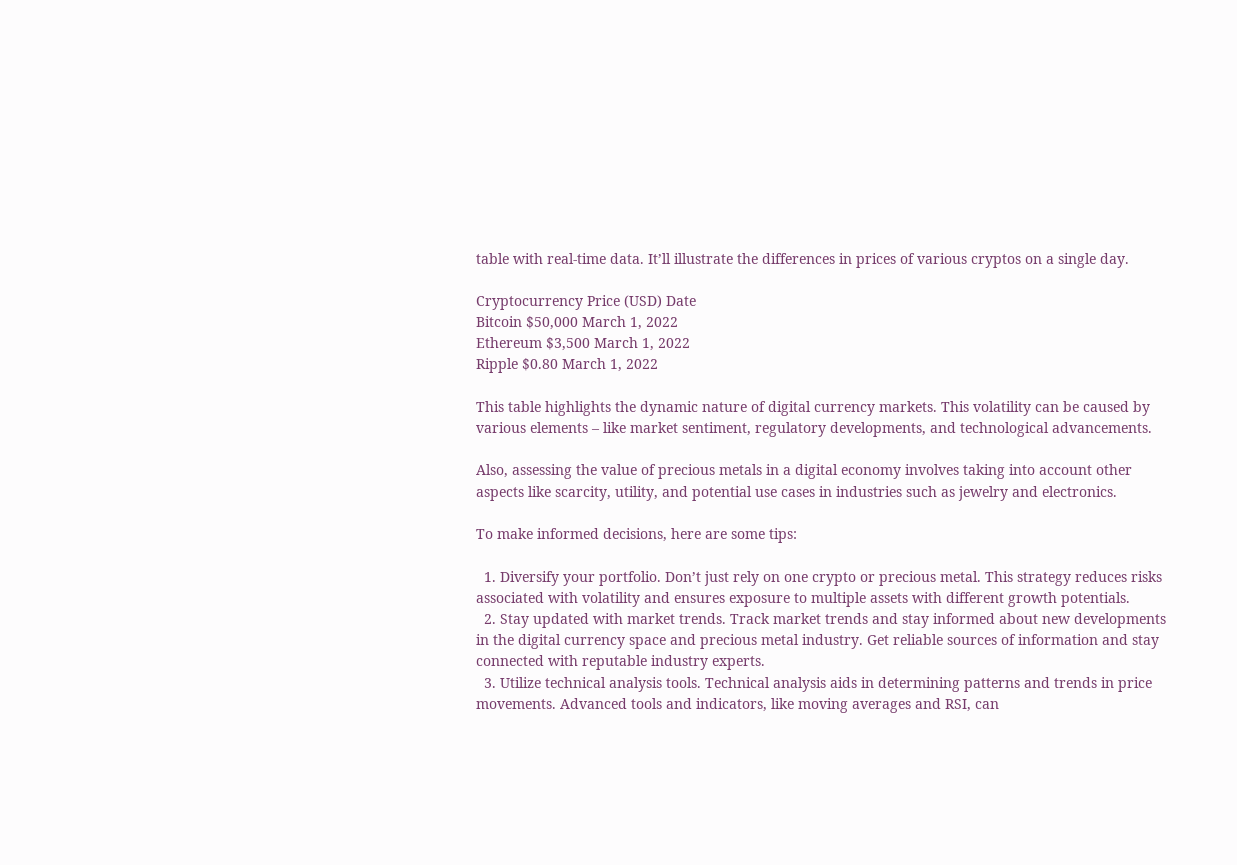table with real-time data. It’ll illustrate the differences in prices of various cryptos on a single day.

Cryptocurrency Price (USD) Date
Bitcoin $50,000 March 1, 2022
Ethereum $3,500 March 1, 2022
Ripple $0.80 March 1, 2022

This table highlights the dynamic nature of digital currency markets. This volatility can be caused by various elements – like market sentiment, regulatory developments, and technological advancements.

Also, assessing the value of precious metals in a digital economy involves taking into account other aspects like scarcity, utility, and potential use cases in industries such as jewelry and electronics.

To make informed decisions, here are some tips:

  1. Diversify your portfolio. Don’t just rely on one crypto or precious metal. This strategy reduces risks associated with volatility and ensures exposure to multiple assets with different growth potentials.
  2. Stay updated with market trends. Track market trends and stay informed about new developments in the digital currency space and precious metal industry. Get reliable sources of information and stay connected with reputable industry experts.
  3. Utilize technical analysis tools. Technical analysis aids in determining patterns and trends in price movements. Advanced tools and indicators, like moving averages and RSI, can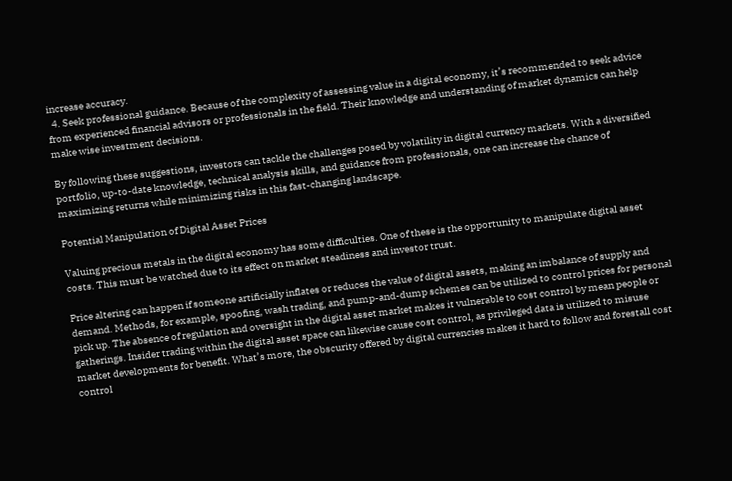increase accuracy.
  4. Seek professional guidance. Because of the complexity of assessing value in a digital economy, it’s recommended to seek advice from experienced financial advisors or professionals in the field. Their knowledge and understanding of market dynamics can help make wise investment decisions.

By following these suggestions, investors can tackle the challenges posed by volatility in digital currency markets. With a diversified portfolio, up-to-date knowledge, technical analysis skills, and guidance from professionals, one can increase the chance of maximizing returns while minimizing risks in this fast-changing landscape.

Potential Manipulation of Digital Asset Prices

Valuing precious metals in the digital economy has some difficulties. One of these is the opportunity to manipulate digital asset costs. This must be watched due to its effect on market steadiness and investor trust.

Price altering can happen if someone artificially inflates or reduces the value of digital assets, making an imbalance of supply and demand. Methods, for example, spoofing, wash trading, and pump-and-dump schemes can be utilized to control prices for personal pick up. The absence of regulation and oversight in the digital asset market makes it vulnerable to cost control by mean people or gatherings. Insider trading within the digital asset space can likewise cause cost control, as privileged data is utilized to misuse market developments for benefit. What’s more, the obscurity offered by digital currencies makes it hard to follow and forestall cost control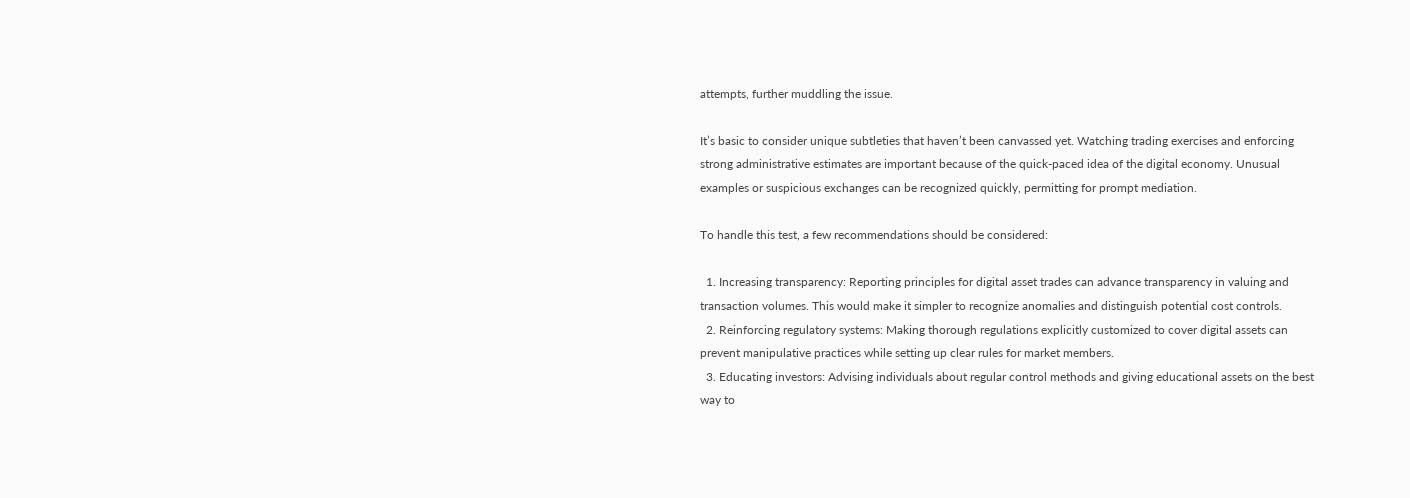attempts, further muddling the issue.

It’s basic to consider unique subtleties that haven’t been canvassed yet. Watching trading exercises and enforcing strong administrative estimates are important because of the quick-paced idea of the digital economy. Unusual examples or suspicious exchanges can be recognized quickly, permitting for prompt mediation.

To handle this test, a few recommendations should be considered:

  1. Increasing transparency: Reporting principles for digital asset trades can advance transparency in valuing and transaction volumes. This would make it simpler to recognize anomalies and distinguish potential cost controls.
  2. Reinforcing regulatory systems: Making thorough regulations explicitly customized to cover digital assets can prevent manipulative practices while setting up clear rules for market members.
  3. Educating investors: Advising individuals about regular control methods and giving educational assets on the best way to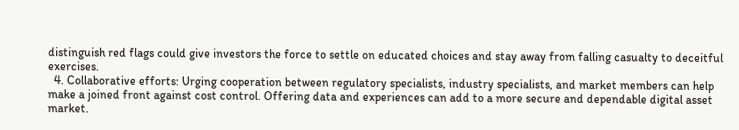distinguish red flags could give investors the force to settle on educated choices and stay away from falling casualty to deceitful exercises.
  4. Collaborative efforts: Urging cooperation between regulatory specialists, industry specialists, and market members can help make a joined front against cost control. Offering data and experiences can add to a more secure and dependable digital asset market.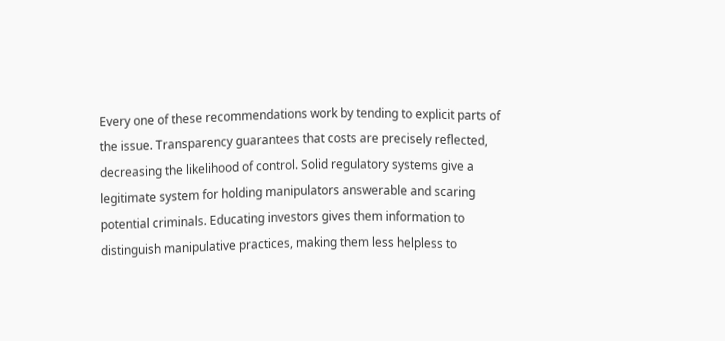Every one of these recommendations work by tending to explicit parts of the issue. Transparency guarantees that costs are precisely reflected, decreasing the likelihood of control. Solid regulatory systems give a legitimate system for holding manipulators answerable and scaring potential criminals. Educating investors gives them information to distinguish manipulative practices, making them less helpless to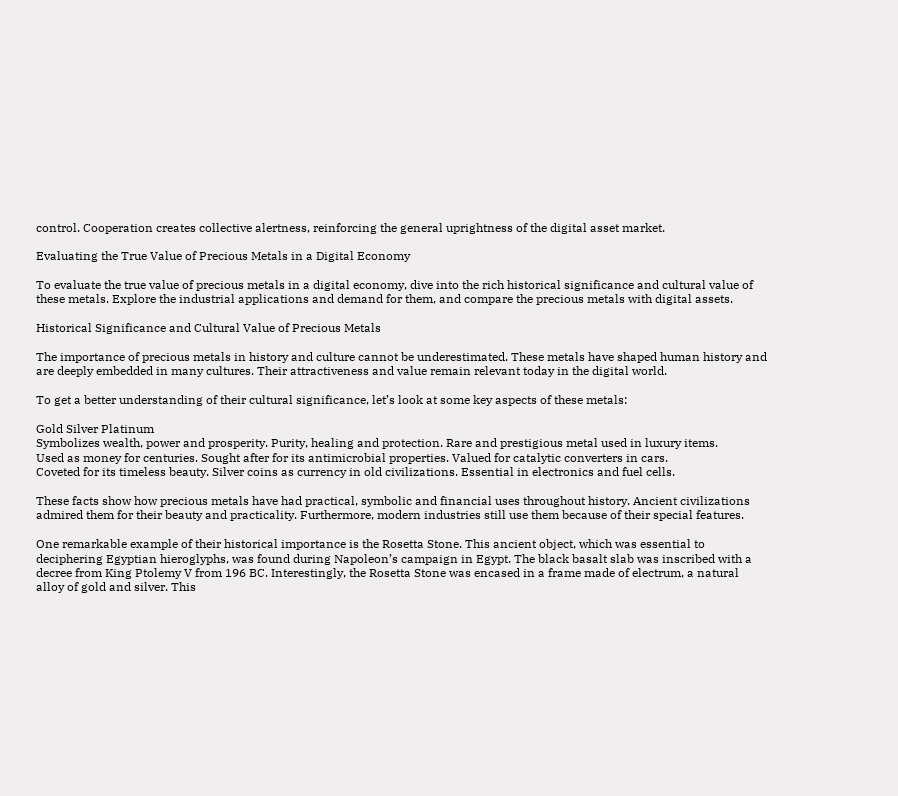control. Cooperation creates collective alertness, reinforcing the general uprightness of the digital asset market.

Evaluating the True Value of Precious Metals in a Digital Economy

To evaluate the true value of precious metals in a digital economy, dive into the rich historical significance and cultural value of these metals. Explore the industrial applications and demand for them, and compare the precious metals with digital assets.

Historical Significance and Cultural Value of Precious Metals

The importance of precious metals in history and culture cannot be underestimated. These metals have shaped human history and are deeply embedded in many cultures. Their attractiveness and value remain relevant today in the digital world.

To get a better understanding of their cultural significance, let’s look at some key aspects of these metals:

Gold Silver Platinum
Symbolizes wealth, power and prosperity. Purity, healing and protection. Rare and prestigious metal used in luxury items.
Used as money for centuries. Sought after for its antimicrobial properties. Valued for catalytic converters in cars.
Coveted for its timeless beauty. Silver coins as currency in old civilizations. Essential in electronics and fuel cells.

These facts show how precious metals have had practical, symbolic and financial uses throughout history. Ancient civilizations admired them for their beauty and practicality. Furthermore, modern industries still use them because of their special features.

One remarkable example of their historical importance is the Rosetta Stone. This ancient object, which was essential to deciphering Egyptian hieroglyphs, was found during Napoleon’s campaign in Egypt. The black basalt slab was inscribed with a decree from King Ptolemy V from 196 BC. Interestingly, the Rosetta Stone was encased in a frame made of electrum, a natural alloy of gold and silver. This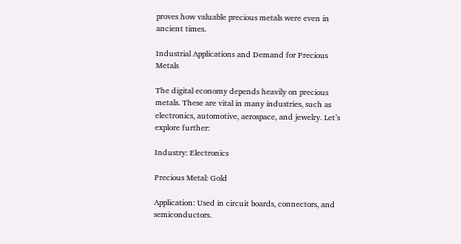proves how valuable precious metals were even in ancient times.

Industrial Applications and Demand for Precious Metals

The digital economy depends heavily on precious metals. These are vital in many industries, such as electronics, automotive, aerospace, and jewelry. Let’s explore further:

Industry: Electronics

Precious Metal: Gold

Application: Used in circuit boards, connectors, and semiconductors.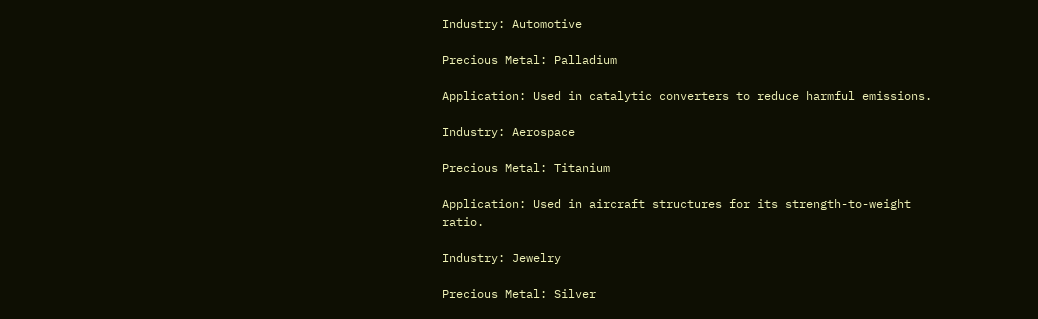Industry: Automotive

Precious Metal: Palladium

Application: Used in catalytic converters to reduce harmful emissions.

Industry: Aerospace

Precious Metal: Titanium

Application: Used in aircraft structures for its strength-to-weight ratio.

Industry: Jewelry

Precious Metal: Silver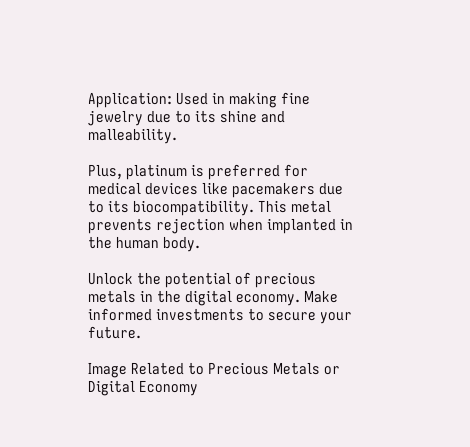Application: Used in making fine jewelry due to its shine and malleability.

Plus, platinum is preferred for medical devices like pacemakers due to its biocompatibility. This metal prevents rejection when implanted in the human body.

Unlock the potential of precious metals in the digital economy. Make informed investments to secure your future.

Image Related to Precious Metals or Digital Economy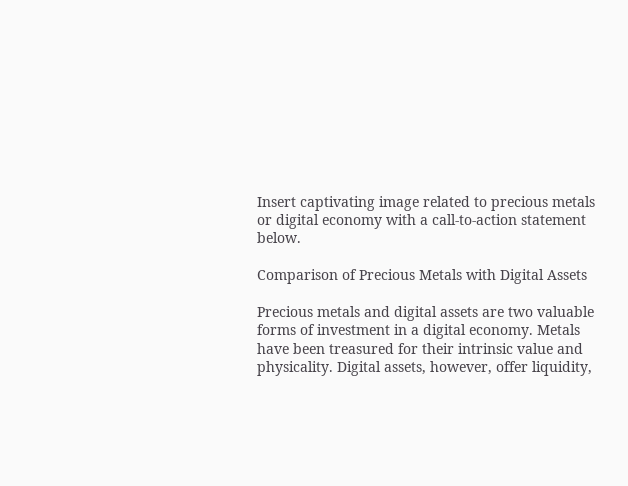Insert captivating image related to precious metals or digital economy with a call-to-action statement below.

Comparison of Precious Metals with Digital Assets

Precious metals and digital assets are two valuable forms of investment in a digital economy. Metals have been treasured for their intrinsic value and physicality. Digital assets, however, offer liquidity,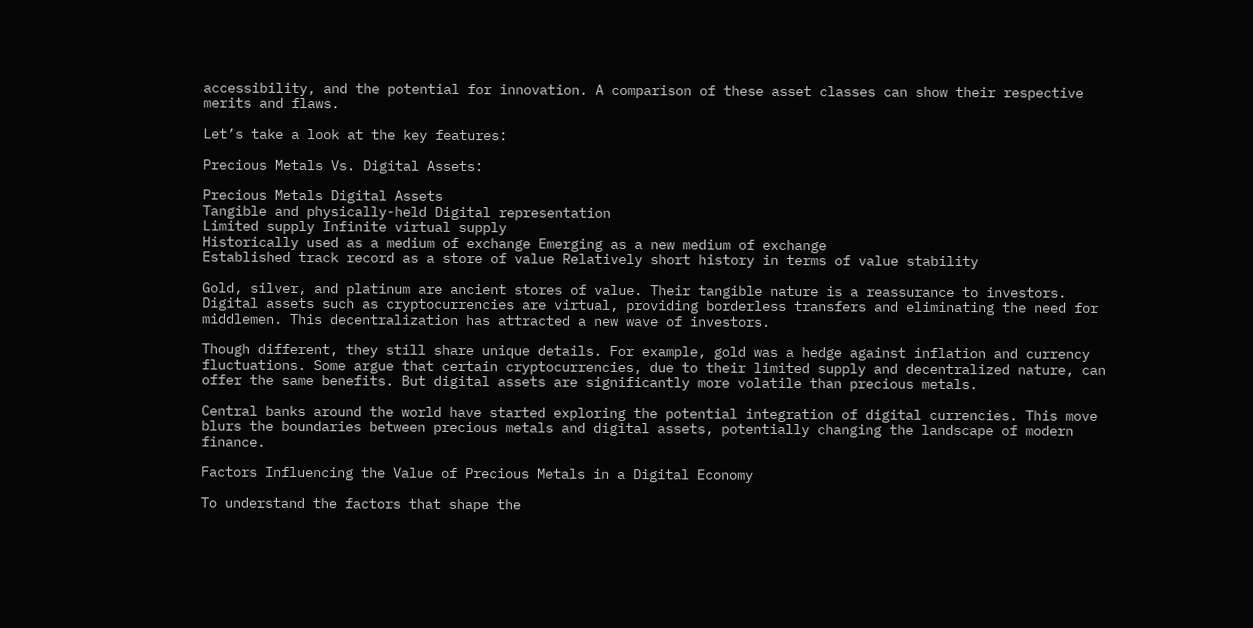accessibility, and the potential for innovation. A comparison of these asset classes can show their respective merits and flaws.

Let’s take a look at the key features:

Precious Metals Vs. Digital Assets:

Precious Metals Digital Assets
Tangible and physically-held Digital representation
Limited supply Infinite virtual supply
Historically used as a medium of exchange Emerging as a new medium of exchange
Established track record as a store of value Relatively short history in terms of value stability

Gold, silver, and platinum are ancient stores of value. Their tangible nature is a reassurance to investors. Digital assets such as cryptocurrencies are virtual, providing borderless transfers and eliminating the need for middlemen. This decentralization has attracted a new wave of investors.

Though different, they still share unique details. For example, gold was a hedge against inflation and currency fluctuations. Some argue that certain cryptocurrencies, due to their limited supply and decentralized nature, can offer the same benefits. But digital assets are significantly more volatile than precious metals.

Central banks around the world have started exploring the potential integration of digital currencies. This move blurs the boundaries between precious metals and digital assets, potentially changing the landscape of modern finance.

Factors Influencing the Value of Precious Metals in a Digital Economy

To understand the factors that shape the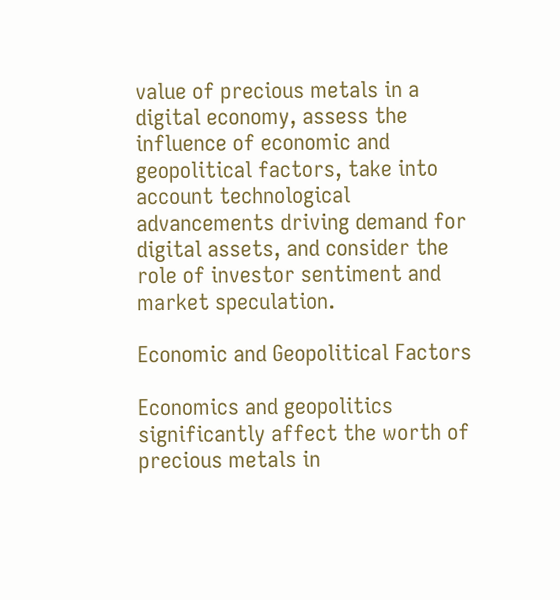value of precious metals in a digital economy, assess the influence of economic and geopolitical factors, take into account technological advancements driving demand for digital assets, and consider the role of investor sentiment and market speculation.

Economic and Geopolitical Factors

Economics and geopolitics significantly affect the worth of precious metals in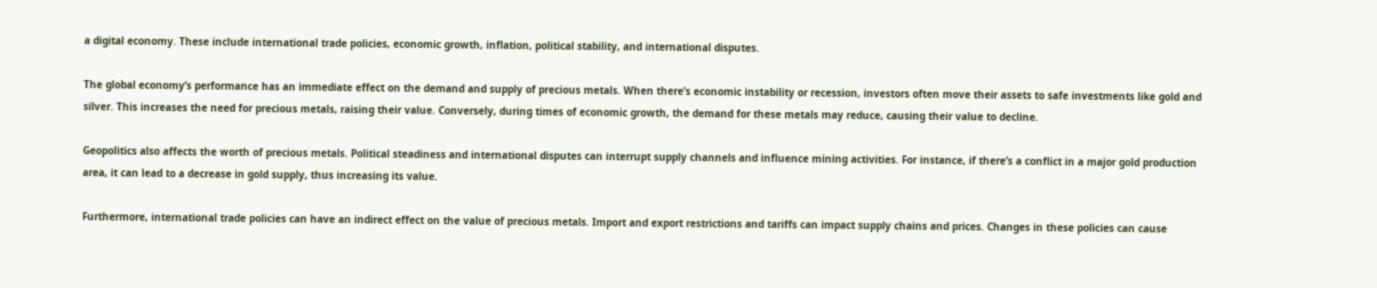a digital economy. These include international trade policies, economic growth, inflation, political stability, and international disputes.

The global economy’s performance has an immediate effect on the demand and supply of precious metals. When there’s economic instability or recession, investors often move their assets to safe investments like gold and silver. This increases the need for precious metals, raising their value. Conversely, during times of economic growth, the demand for these metals may reduce, causing their value to decline.

Geopolitics also affects the worth of precious metals. Political steadiness and international disputes can interrupt supply channels and influence mining activities. For instance, if there’s a conflict in a major gold production area, it can lead to a decrease in gold supply, thus increasing its value.

Furthermore, international trade policies can have an indirect effect on the value of precious metals. Import and export restrictions and tariffs can impact supply chains and prices. Changes in these policies can cause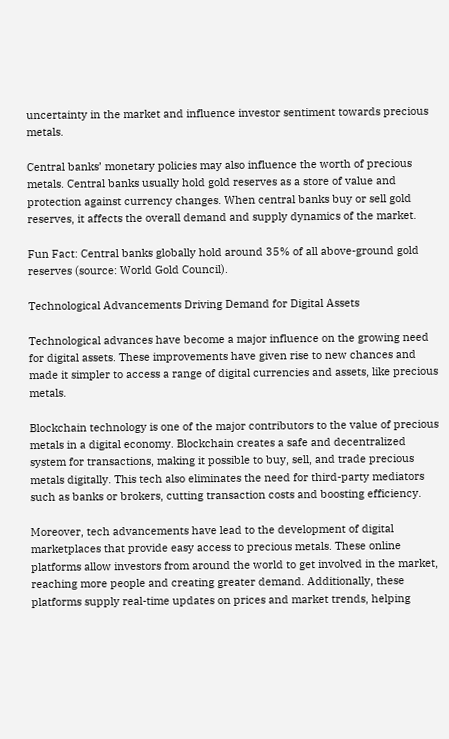uncertainty in the market and influence investor sentiment towards precious metals.

Central banks’ monetary policies may also influence the worth of precious metals. Central banks usually hold gold reserves as a store of value and protection against currency changes. When central banks buy or sell gold reserves, it affects the overall demand and supply dynamics of the market.

Fun Fact: Central banks globally hold around 35% of all above-ground gold reserves (source: World Gold Council).

Technological Advancements Driving Demand for Digital Assets

Technological advances have become a major influence on the growing need for digital assets. These improvements have given rise to new chances and made it simpler to access a range of digital currencies and assets, like precious metals.

Blockchain technology is one of the major contributors to the value of precious metals in a digital economy. Blockchain creates a safe and decentralized system for transactions, making it possible to buy, sell, and trade precious metals digitally. This tech also eliminates the need for third-party mediators such as banks or brokers, cutting transaction costs and boosting efficiency.

Moreover, tech advancements have lead to the development of digital marketplaces that provide easy access to precious metals. These online platforms allow investors from around the world to get involved in the market, reaching more people and creating greater demand. Additionally, these platforms supply real-time updates on prices and market trends, helping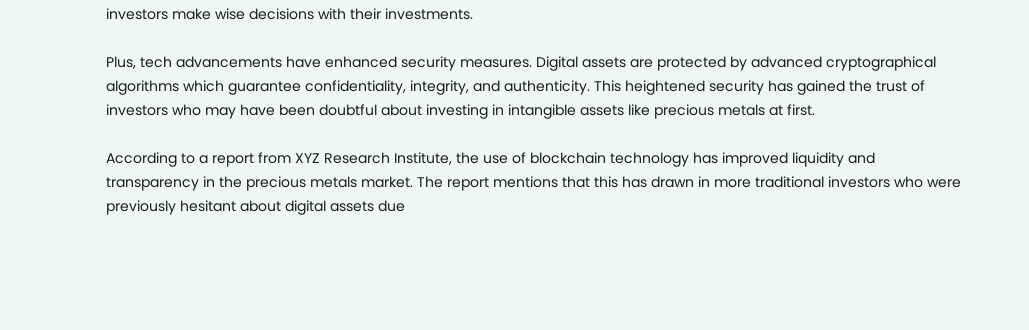investors make wise decisions with their investments.

Plus, tech advancements have enhanced security measures. Digital assets are protected by advanced cryptographical algorithms which guarantee confidentiality, integrity, and authenticity. This heightened security has gained the trust of investors who may have been doubtful about investing in intangible assets like precious metals at first.

According to a report from XYZ Research Institute, the use of blockchain technology has improved liquidity and transparency in the precious metals market. The report mentions that this has drawn in more traditional investors who were previously hesitant about digital assets due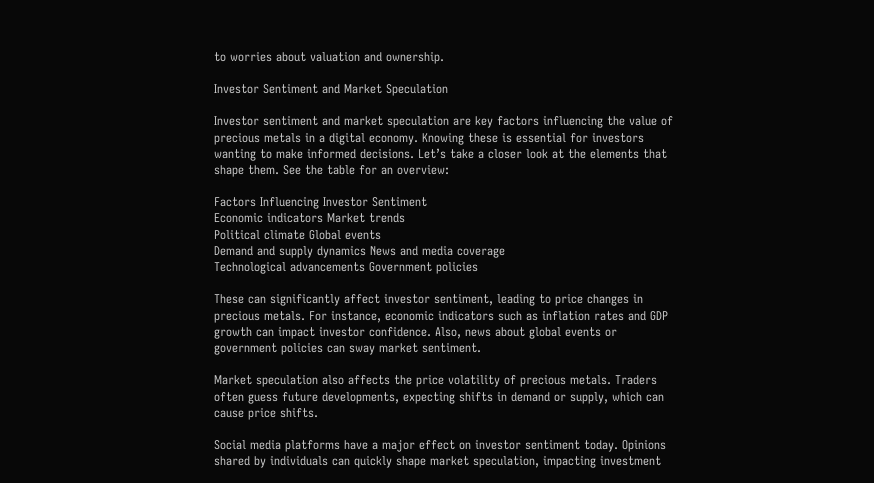to worries about valuation and ownership.

Investor Sentiment and Market Speculation

Investor sentiment and market speculation are key factors influencing the value of precious metals in a digital economy. Knowing these is essential for investors wanting to make informed decisions. Let’s take a closer look at the elements that shape them. See the table for an overview:

Factors Influencing Investor Sentiment
Economic indicators Market trends
Political climate Global events
Demand and supply dynamics News and media coverage
Technological advancements Government policies

These can significantly affect investor sentiment, leading to price changes in precious metals. For instance, economic indicators such as inflation rates and GDP growth can impact investor confidence. Also, news about global events or government policies can sway market sentiment.

Market speculation also affects the price volatility of precious metals. Traders often guess future developments, expecting shifts in demand or supply, which can cause price shifts.

Social media platforms have a major effect on investor sentiment today. Opinions shared by individuals can quickly shape market speculation, impacting investment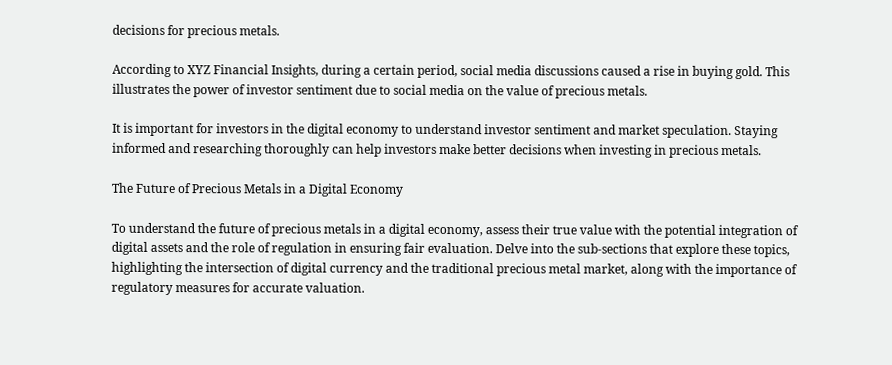decisions for precious metals.

According to XYZ Financial Insights, during a certain period, social media discussions caused a rise in buying gold. This illustrates the power of investor sentiment due to social media on the value of precious metals.

It is important for investors in the digital economy to understand investor sentiment and market speculation. Staying informed and researching thoroughly can help investors make better decisions when investing in precious metals.

The Future of Precious Metals in a Digital Economy

To understand the future of precious metals in a digital economy, assess their true value with the potential integration of digital assets and the role of regulation in ensuring fair evaluation. Delve into the sub-sections that explore these topics, highlighting the intersection of digital currency and the traditional precious metal market, along with the importance of regulatory measures for accurate valuation.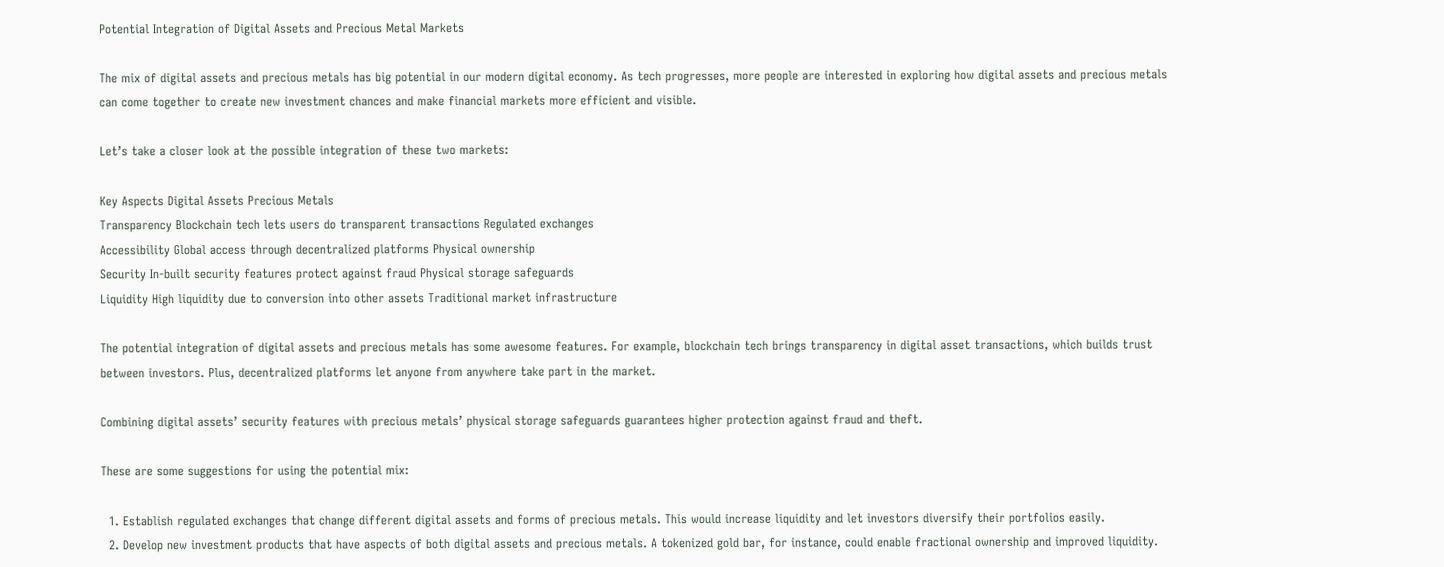Potential Integration of Digital Assets and Precious Metal Markets

The mix of digital assets and precious metals has big potential in our modern digital economy. As tech progresses, more people are interested in exploring how digital assets and precious metals can come together to create new investment chances and make financial markets more efficient and visible.

Let’s take a closer look at the possible integration of these two markets:

Key Aspects Digital Assets Precious Metals
Transparency Blockchain tech lets users do transparent transactions Regulated exchanges
Accessibility Global access through decentralized platforms Physical ownership
Security In-built security features protect against fraud Physical storage safeguards
Liquidity High liquidity due to conversion into other assets Traditional market infrastructure

The potential integration of digital assets and precious metals has some awesome features. For example, blockchain tech brings transparency in digital asset transactions, which builds trust between investors. Plus, decentralized platforms let anyone from anywhere take part in the market.

Combining digital assets’ security features with precious metals’ physical storage safeguards guarantees higher protection against fraud and theft.

These are some suggestions for using the potential mix:

  1. Establish regulated exchanges that change different digital assets and forms of precious metals. This would increase liquidity and let investors diversify their portfolios easily.
  2. Develop new investment products that have aspects of both digital assets and precious metals. A tokenized gold bar, for instance, could enable fractional ownership and improved liquidity.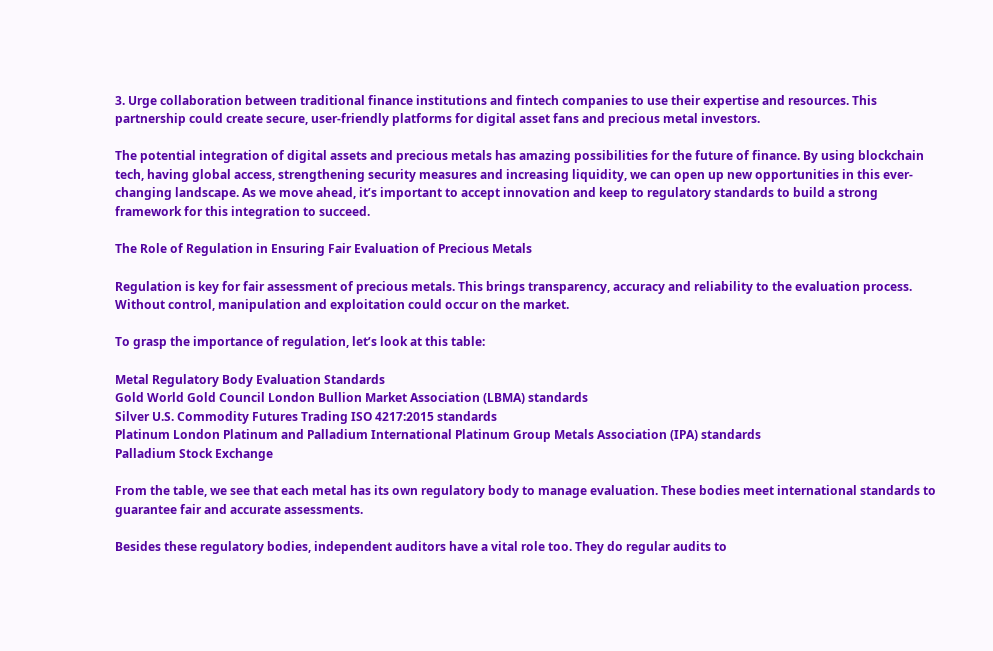3. Urge collaboration between traditional finance institutions and fintech companies to use their expertise and resources. This partnership could create secure, user-friendly platforms for digital asset fans and precious metal investors.

The potential integration of digital assets and precious metals has amazing possibilities for the future of finance. By using blockchain tech, having global access, strengthening security measures and increasing liquidity, we can open up new opportunities in this ever-changing landscape. As we move ahead, it’s important to accept innovation and keep to regulatory standards to build a strong framework for this integration to succeed.

The Role of Regulation in Ensuring Fair Evaluation of Precious Metals

Regulation is key for fair assessment of precious metals. This brings transparency, accuracy and reliability to the evaluation process. Without control, manipulation and exploitation could occur on the market.

To grasp the importance of regulation, let’s look at this table:

Metal Regulatory Body Evaluation Standards
Gold World Gold Council London Bullion Market Association (LBMA) standards
Silver U.S. Commodity Futures Trading ISO 4217:2015 standards
Platinum London Platinum and Palladium International Platinum Group Metals Association (IPA) standards
Palladium Stock Exchange

From the table, we see that each metal has its own regulatory body to manage evaluation. These bodies meet international standards to guarantee fair and accurate assessments.

Besides these regulatory bodies, independent auditors have a vital role too. They do regular audits to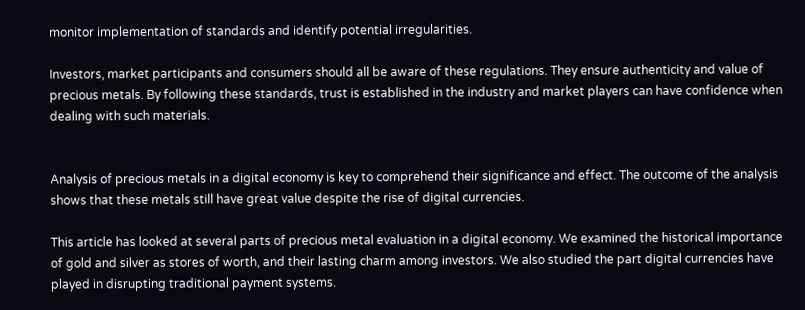monitor implementation of standards and identify potential irregularities.

Investors, market participants and consumers should all be aware of these regulations. They ensure authenticity and value of precious metals. By following these standards, trust is established in the industry and market players can have confidence when dealing with such materials.


Analysis of precious metals in a digital economy is key to comprehend their significance and effect. The outcome of the analysis shows that these metals still have great value despite the rise of digital currencies.

This article has looked at several parts of precious metal evaluation in a digital economy. We examined the historical importance of gold and silver as stores of worth, and their lasting charm among investors. We also studied the part digital currencies have played in disrupting traditional payment systems.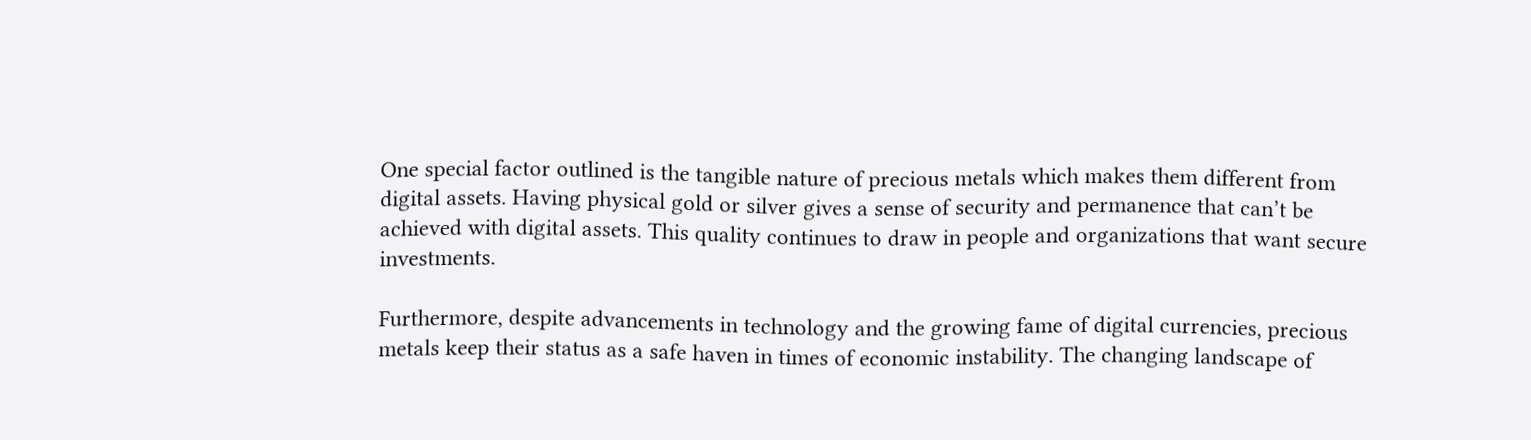One special factor outlined is the tangible nature of precious metals which makes them different from digital assets. Having physical gold or silver gives a sense of security and permanence that can’t be achieved with digital assets. This quality continues to draw in people and organizations that want secure investments.

Furthermore, despite advancements in technology and the growing fame of digital currencies, precious metals keep their status as a safe haven in times of economic instability. The changing landscape of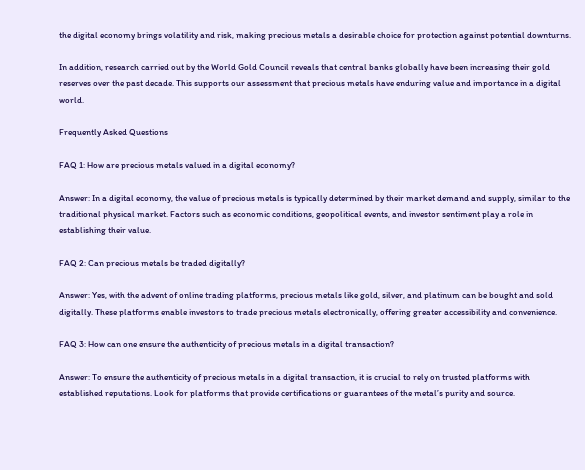the digital economy brings volatility and risk, making precious metals a desirable choice for protection against potential downturns.

In addition, research carried out by the World Gold Council reveals that central banks globally have been increasing their gold reserves over the past decade. This supports our assessment that precious metals have enduring value and importance in a digital world.

Frequently Asked Questions

FAQ 1: How are precious metals valued in a digital economy?

Answer: In a digital economy, the value of precious metals is typically determined by their market demand and supply, similar to the traditional physical market. Factors such as economic conditions, geopolitical events, and investor sentiment play a role in establishing their value.

FAQ 2: Can precious metals be traded digitally?

Answer: Yes, with the advent of online trading platforms, precious metals like gold, silver, and platinum can be bought and sold digitally. These platforms enable investors to trade precious metals electronically, offering greater accessibility and convenience.

FAQ 3: How can one ensure the authenticity of precious metals in a digital transaction?

Answer: To ensure the authenticity of precious metals in a digital transaction, it is crucial to rely on trusted platforms with established reputations. Look for platforms that provide certifications or guarantees of the metal’s purity and source.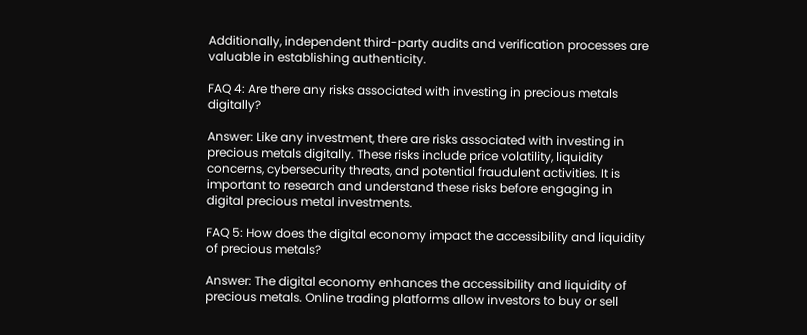Additionally, independent third-party audits and verification processes are valuable in establishing authenticity.

FAQ 4: Are there any risks associated with investing in precious metals digitally?

Answer: Like any investment, there are risks associated with investing in precious metals digitally. These risks include price volatility, liquidity concerns, cybersecurity threats, and potential fraudulent activities. It is important to research and understand these risks before engaging in digital precious metal investments.

FAQ 5: How does the digital economy impact the accessibility and liquidity of precious metals?

Answer: The digital economy enhances the accessibility and liquidity of precious metals. Online trading platforms allow investors to buy or sell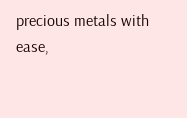precious metals with ease,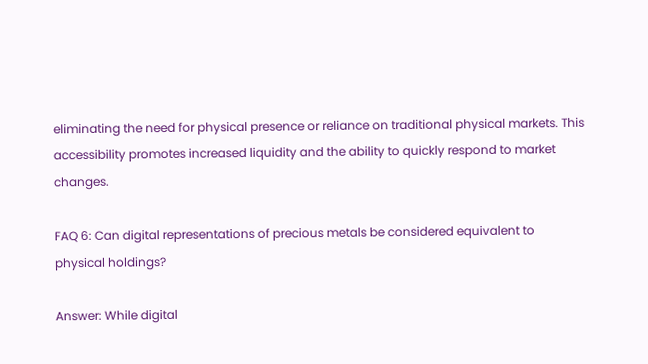eliminating the need for physical presence or reliance on traditional physical markets. This accessibility promotes increased liquidity and the ability to quickly respond to market changes.

FAQ 6: Can digital representations of precious metals be considered equivalent to physical holdings?

Answer: While digital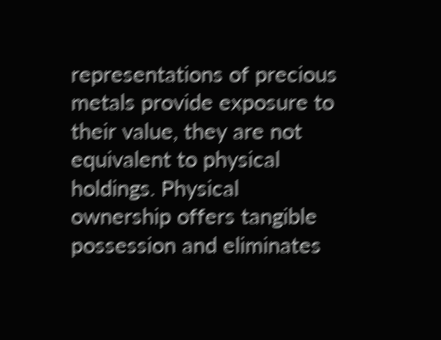representations of precious metals provide exposure to their value, they are not equivalent to physical holdings. Physical ownership offers tangible possession and eliminates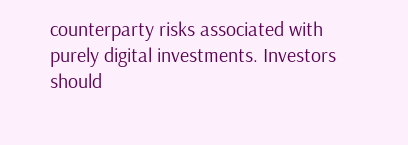counterparty risks associated with purely digital investments. Investors should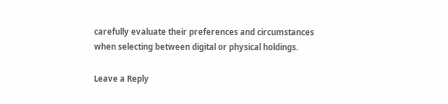carefully evaluate their preferences and circumstances when selecting between digital or physical holdings.

Leave a Reply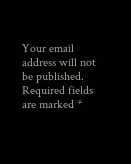Your email address will not be published. Required fields are marked *